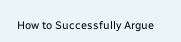How to Successfully Argue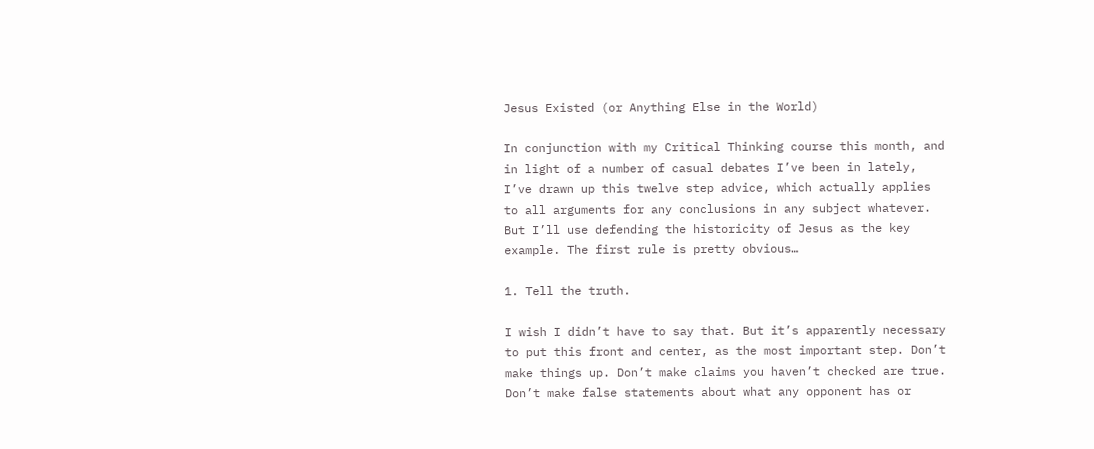Jesus Existed (or Anything Else in the World)

In conjunction with my Critical Thinking course this month, and in light of a number of casual debates I’ve been in lately, I’ve drawn up this twelve step advice, which actually applies to all arguments for any conclusions in any subject whatever. But I’ll use defending the historicity of Jesus as the key example. The first rule is pretty obvious…

1. Tell the truth.

I wish I didn’t have to say that. But it’s apparently necessary to put this front and center, as the most important step. Don’t make things up. Don’t make claims you haven’t checked are true. Don’t make false statements about what any opponent has or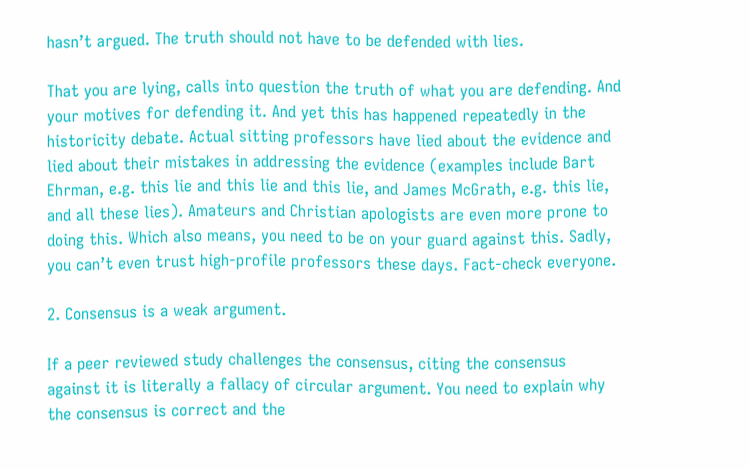hasn’t argued. The truth should not have to be defended with lies.

That you are lying, calls into question the truth of what you are defending. And your motives for defending it. And yet this has happened repeatedly in the historicity debate. Actual sitting professors have lied about the evidence and lied about their mistakes in addressing the evidence (examples include Bart Ehrman, e.g. this lie and this lie and this lie, and James McGrath, e.g. this lie, and all these lies). Amateurs and Christian apologists are even more prone to doing this. Which also means, you need to be on your guard against this. Sadly, you can’t even trust high-profile professors these days. Fact-check everyone.

2. Consensus is a weak argument.

If a peer reviewed study challenges the consensus, citing the consensus against it is literally a fallacy of circular argument. You need to explain why the consensus is correct and the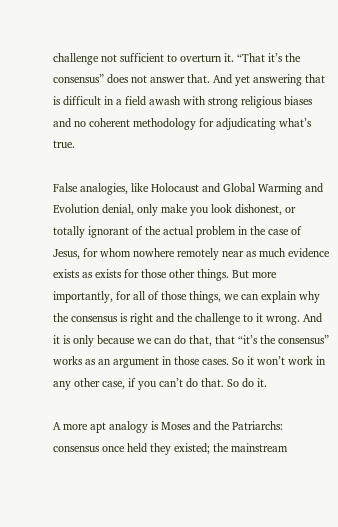challenge not sufficient to overturn it. “That it’s the consensus” does not answer that. And yet answering that is difficult in a field awash with strong religious biases and no coherent methodology for adjudicating what’s true.

False analogies, like Holocaust and Global Warming and Evolution denial, only make you look dishonest, or totally ignorant of the actual problem in the case of Jesus, for whom nowhere remotely near as much evidence exists as exists for those other things. But more importantly, for all of those things, we can explain why the consensus is right and the challenge to it wrong. And it is only because we can do that, that “it’s the consensus” works as an argument in those cases. So it won’t work in any other case, if you can’t do that. So do it.

A more apt analogy is Moses and the Patriarchs: consensus once held they existed; the mainstream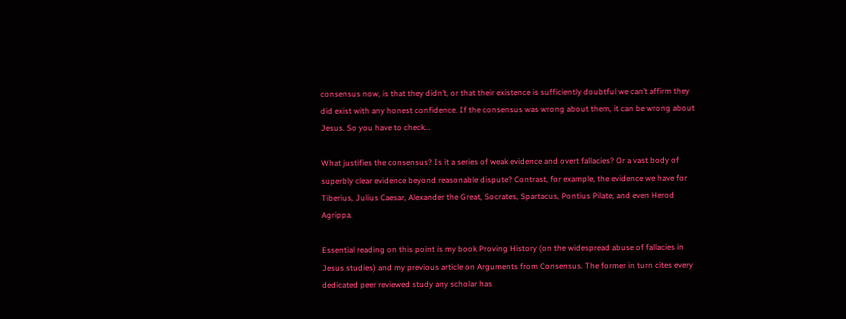consensus now, is that they didn’t, or that their existence is sufficiently doubtful we can’t affirm they did exist with any honest confidence. If the consensus was wrong about them, it can be wrong about Jesus. So you have to check…

What justifies the consensus? Is it a series of weak evidence and overt fallacies? Or a vast body of superbly clear evidence beyond reasonable dispute? Contrast, for example, the evidence we have for Tiberius, Julius Caesar, Alexander the Great, Socrates, Spartacus, Pontius Pilate, and even Herod Agrippa.

Essential reading on this point is my book Proving History (on the widespread abuse of fallacies in Jesus studies) and my previous article on Arguments from Consensus. The former in turn cites every dedicated peer reviewed study any scholar has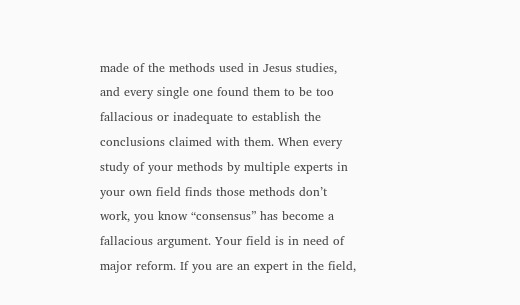made of the methods used in Jesus studies, and every single one found them to be too fallacious or inadequate to establish the conclusions claimed with them. When every study of your methods by multiple experts in your own field finds those methods don’t work, you know “consensus” has become a fallacious argument. Your field is in need of major reform. If you are an expert in the field,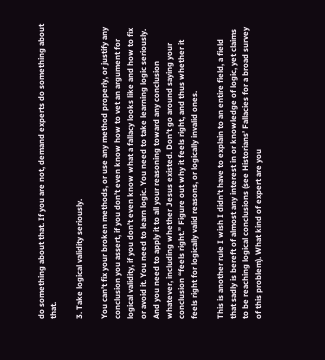do something about that. If you are not, demand experts do something about that.

3. Take logical validity seriously.

You can’t fix your broken methods, or use any method properly, or justify any conclusion you assert, if you don’t even know how to vet an argument for logical validity, if you don’t even know what a fallacy looks like and how to fix or avoid it. You need to learn logic. You need to take learning logic seriously. And you need to apply it to all your reasoning toward any conclusion whatever, including whether Jesus existed. Don’t go around saying your conclusion “feels right.” Figure out why it feels right, and thus whether it feels right for logically valid reasons, or logically invalid ones.

This is another rule I wish I didn’t have to explain to an entire field, a field that sadly is bereft of almost any interest in or knowledge of logic, yet claims to be reaching logical conclusions (see Historians’ Fallacies for a broad survey of this problem). What kind of expert are you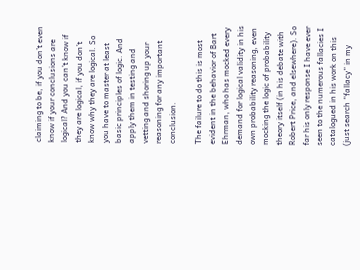claiming to be, if you don’t even know if your conclusions are logical? And you can’t know if they are logical, if you don’t know why they are logical. So you have to master at least basic principles of logic. And apply them in testing and vetting and shoring up your reasoning for any important conclusion.

The failure to do this is most evident in the behavior of Bart Ehrman, who has mocked every demand for logical validity in his own probability reasoning, even mocking the logic of probability theory itself (in his debate with Robert Price, and elsewhere). So far his only response I have ever seen to the numerous fallacies I catalogued in his work on this (just search “fallacy” in my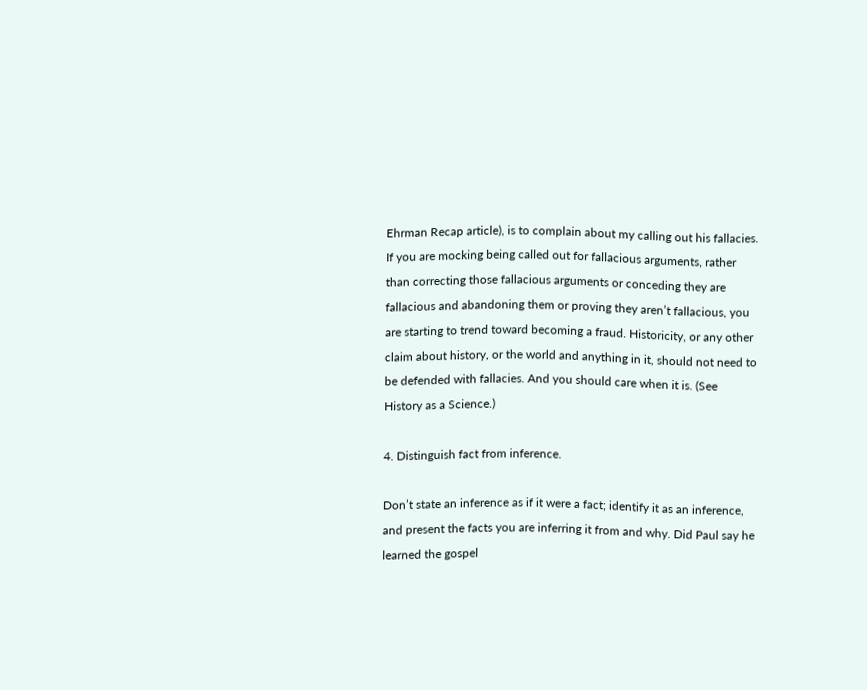Ehrman Recap article), is to complain about my calling out his fallacies. If you are mocking being called out for fallacious arguments, rather than correcting those fallacious arguments or conceding they are fallacious and abandoning them or proving they aren’t fallacious, you are starting to trend toward becoming a fraud. Historicity, or any other claim about history, or the world and anything in it, should not need to be defended with fallacies. And you should care when it is. (See History as a Science.)

4. Distinguish fact from inference.

Don’t state an inference as if it were a fact; identify it as an inference, and present the facts you are inferring it from and why. Did Paul say he learned the gospel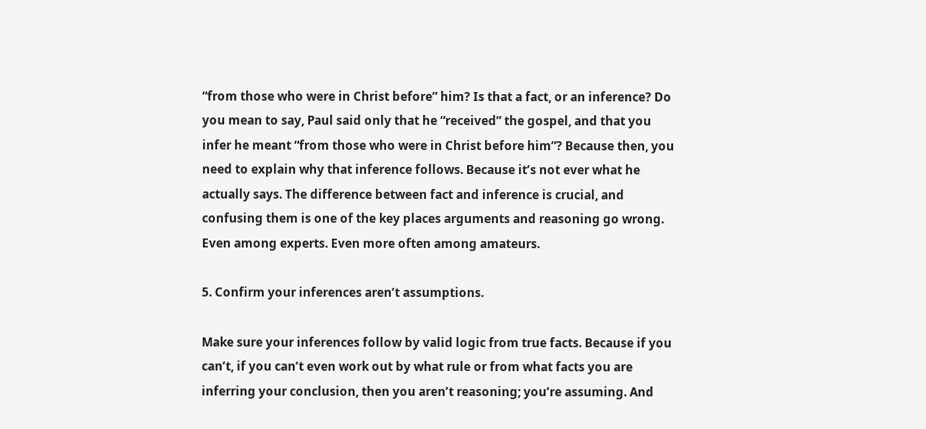“from those who were in Christ before” him? Is that a fact, or an inference? Do you mean to say, Paul said only that he “received” the gospel, and that you infer he meant “from those who were in Christ before him”? Because then, you need to explain why that inference follows. Because it’s not ever what he actually says. The difference between fact and inference is crucial, and confusing them is one of the key places arguments and reasoning go wrong. Even among experts. Even more often among amateurs.

5. Confirm your inferences aren’t assumptions.

Make sure your inferences follow by valid logic from true facts. Because if you can’t, if you can’t even work out by what rule or from what facts you are inferring your conclusion, then you aren’t reasoning; you’re assuming. And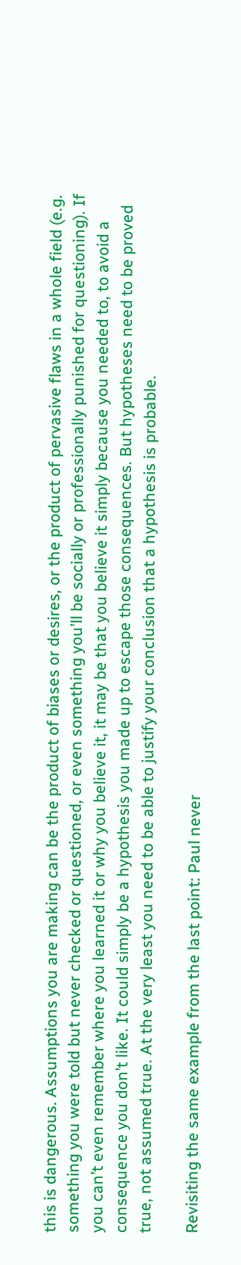this is dangerous. Assumptions you are making can be the product of biases or desires, or the product of pervasive flaws in a whole field (e.g. something you were told but never checked or questioned, or even something you’ll be socially or professionally punished for questioning). If you can’t even remember where you learned it or why you believe it, it may be that you believe it simply because you needed to, to avoid a consequence you don’t like. It could simply be a hypothesis you made up to escape those consequences. But hypotheses need to be proved true, not assumed true. At the very least you need to be able to justify your conclusion that a hypothesis is probable.

Revisiting the same example from the last point: Paul never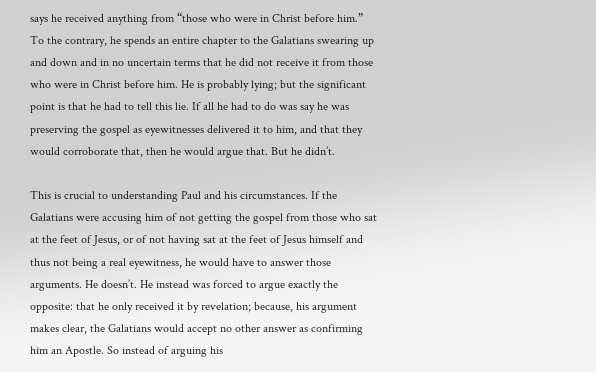says he received anything from “those who were in Christ before him.” To the contrary, he spends an entire chapter to the Galatians swearing up and down and in no uncertain terms that he did not receive it from those who were in Christ before him. He is probably lying; but the significant point is that he had to tell this lie. If all he had to do was say he was preserving the gospel as eyewitnesses delivered it to him, and that they would corroborate that, then he would argue that. But he didn’t.

This is crucial to understanding Paul and his circumstances. If the Galatians were accusing him of not getting the gospel from those who sat at the feet of Jesus, or of not having sat at the feet of Jesus himself and thus not being a real eyewitness, he would have to answer those arguments. He doesn’t. He instead was forced to argue exactly the opposite: that he only received it by revelation; because, his argument makes clear, the Galatians would accept no other answer as confirming him an Apostle. So instead of arguing his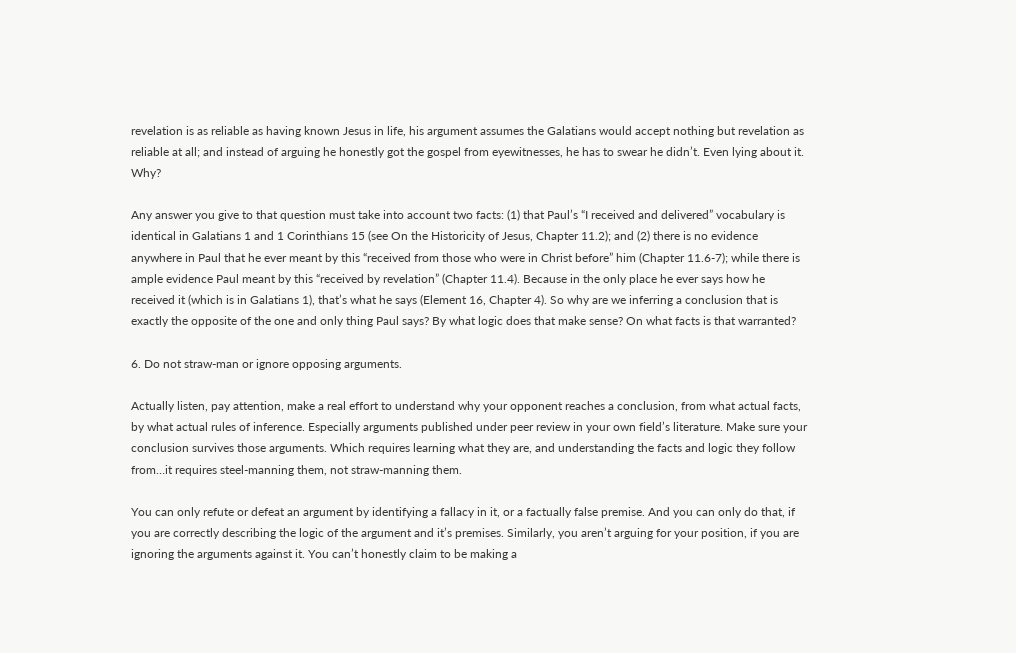revelation is as reliable as having known Jesus in life, his argument assumes the Galatians would accept nothing but revelation as reliable at all; and instead of arguing he honestly got the gospel from eyewitnesses, he has to swear he didn’t. Even lying about it. Why?

Any answer you give to that question must take into account two facts: (1) that Paul’s “I received and delivered” vocabulary is identical in Galatians 1 and 1 Corinthians 15 (see On the Historicity of Jesus, Chapter 11.2); and (2) there is no evidence anywhere in Paul that he ever meant by this “received from those who were in Christ before” him (Chapter 11.6-7); while there is ample evidence Paul meant by this “received by revelation” (Chapter 11.4). Because in the only place he ever says how he received it (which is in Galatians 1), that’s what he says (Element 16, Chapter 4). So why are we inferring a conclusion that is exactly the opposite of the one and only thing Paul says? By what logic does that make sense? On what facts is that warranted?

6. Do not straw-man or ignore opposing arguments.

Actually listen, pay attention, make a real effort to understand why your opponent reaches a conclusion, from what actual facts, by what actual rules of inference. Especially arguments published under peer review in your own field’s literature. Make sure your conclusion survives those arguments. Which requires learning what they are, and understanding the facts and logic they follow from…it requires steel-manning them, not straw-manning them.

You can only refute or defeat an argument by identifying a fallacy in it, or a factually false premise. And you can only do that, if you are correctly describing the logic of the argument and it’s premises. Similarly, you aren’t arguing for your position, if you are ignoring the arguments against it. You can’t honestly claim to be making a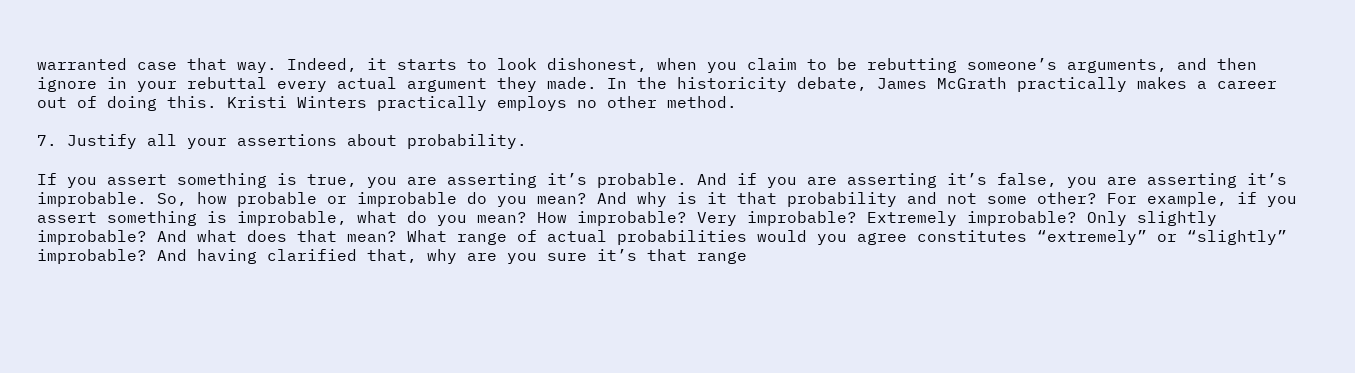warranted case that way. Indeed, it starts to look dishonest, when you claim to be rebutting someone’s arguments, and then ignore in your rebuttal every actual argument they made. In the historicity debate, James McGrath practically makes a career out of doing this. Kristi Winters practically employs no other method.

7. Justify all your assertions about probability.

If you assert something is true, you are asserting it’s probable. And if you are asserting it’s false, you are asserting it’s improbable. So, how probable or improbable do you mean? And why is it that probability and not some other? For example, if you assert something is improbable, what do you mean? How improbable? Very improbable? Extremely improbable? Only slightly improbable? And what does that mean? What range of actual probabilities would you agree constitutes “extremely” or “slightly” improbable? And having clarified that, why are you sure it’s that range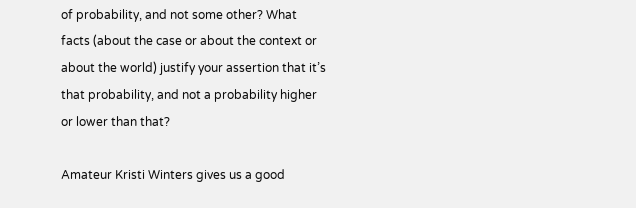of probability, and not some other? What facts (about the case or about the context or about the world) justify your assertion that it’s that probability, and not a probability higher or lower than that?

Amateur Kristi Winters gives us a good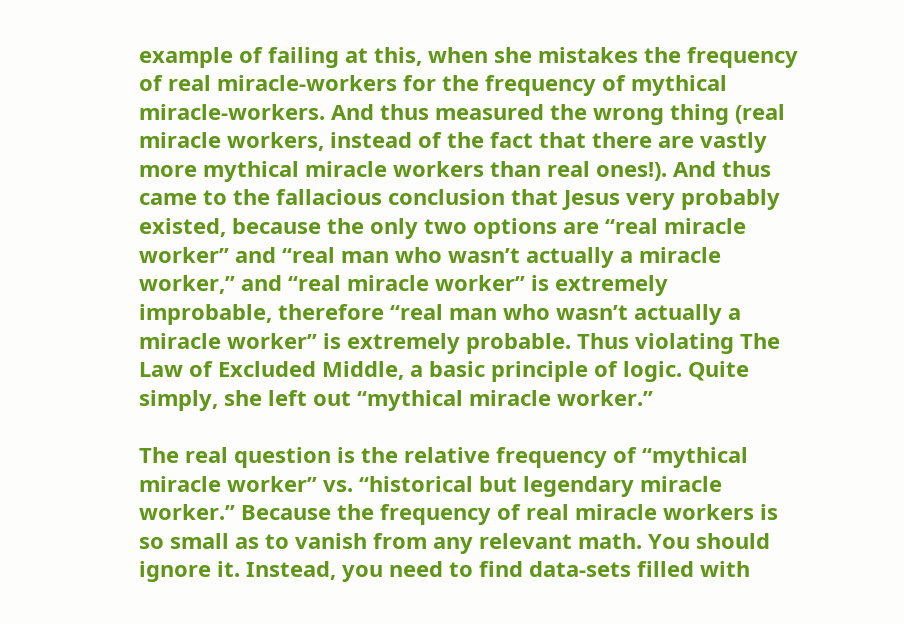example of failing at this, when she mistakes the frequency of real miracle-workers for the frequency of mythical miracle-workers. And thus measured the wrong thing (real miracle workers, instead of the fact that there are vastly more mythical miracle workers than real ones!). And thus came to the fallacious conclusion that Jesus very probably existed, because the only two options are “real miracle worker” and “real man who wasn’t actually a miracle worker,” and “real miracle worker” is extremely improbable, therefore “real man who wasn’t actually a miracle worker” is extremely probable. Thus violating The Law of Excluded Middle, a basic principle of logic. Quite simply, she left out “mythical miracle worker.”

The real question is the relative frequency of “mythical miracle worker” vs. “historical but legendary miracle worker.” Because the frequency of real miracle workers is so small as to vanish from any relevant math. You should ignore it. Instead, you need to find data-sets filled with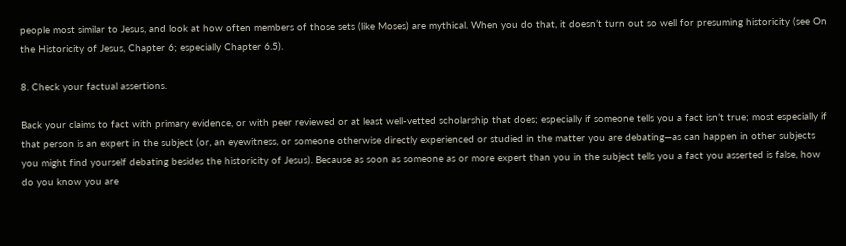people most similar to Jesus, and look at how often members of those sets (like Moses) are mythical. When you do that, it doesn’t turn out so well for presuming historicity (see On the Historicity of Jesus, Chapter 6; especially Chapter 6.5).

8. Check your factual assertions.

Back your claims to fact with primary evidence, or with peer reviewed or at least well-vetted scholarship that does; especially if someone tells you a fact isn’t true; most especially if that person is an expert in the subject (or, an eyewitness, or someone otherwise directly experienced or studied in the matter you are debating—as can happen in other subjects you might find yourself debating besides the historicity of Jesus). Because as soon as someone as or more expert than you in the subject tells you a fact you asserted is false, how do you know you are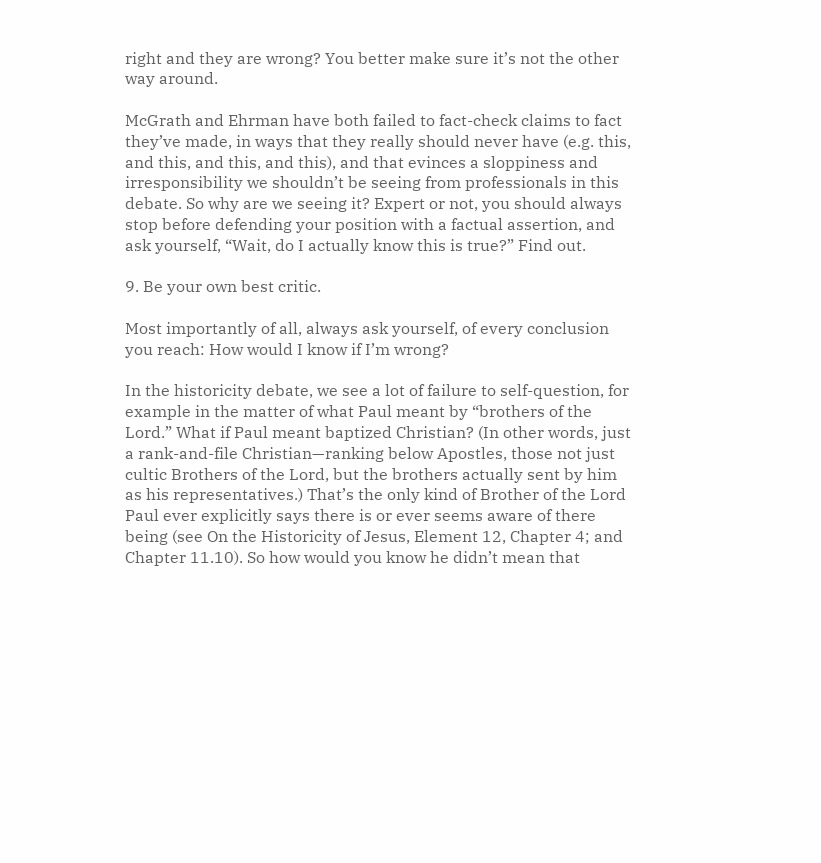right and they are wrong? You better make sure it’s not the other way around.

McGrath and Ehrman have both failed to fact-check claims to fact they’ve made, in ways that they really should never have (e.g. this, and this, and this, and this), and that evinces a sloppiness and irresponsibility we shouldn’t be seeing from professionals in this debate. So why are we seeing it? Expert or not, you should always stop before defending your position with a factual assertion, and ask yourself, “Wait, do I actually know this is true?” Find out.

9. Be your own best critic.

Most importantly of all, always ask yourself, of every conclusion you reach: How would I know if I’m wrong?

In the historicity debate, we see a lot of failure to self-question, for example in the matter of what Paul meant by “brothers of the Lord.” What if Paul meant baptized Christian? (In other words, just a rank-and-file Christian—ranking below Apostles, those not just cultic Brothers of the Lord, but the brothers actually sent by him as his representatives.) That’s the only kind of Brother of the Lord Paul ever explicitly says there is or ever seems aware of there being (see On the Historicity of Jesus, Element 12, Chapter 4; and Chapter 11.10). So how would you know he didn’t mean that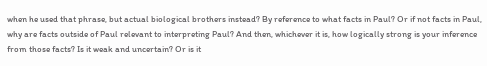when he used that phrase, but actual biological brothers instead? By reference to what facts in Paul? Or if not facts in Paul, why are facts outside of Paul relevant to interpreting Paul? And then, whichever it is, how logically strong is your inference from those facts? Is it weak and uncertain? Or is it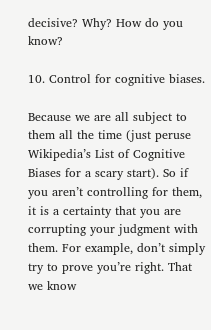decisive? Why? How do you know?

10. Control for cognitive biases.

Because we are all subject to them all the time (just peruse Wikipedia’s List of Cognitive Biases for a scary start). So if you aren’t controlling for them, it is a certainty that you are corrupting your judgment with them. For example, don’t simply try to prove you’re right. That we know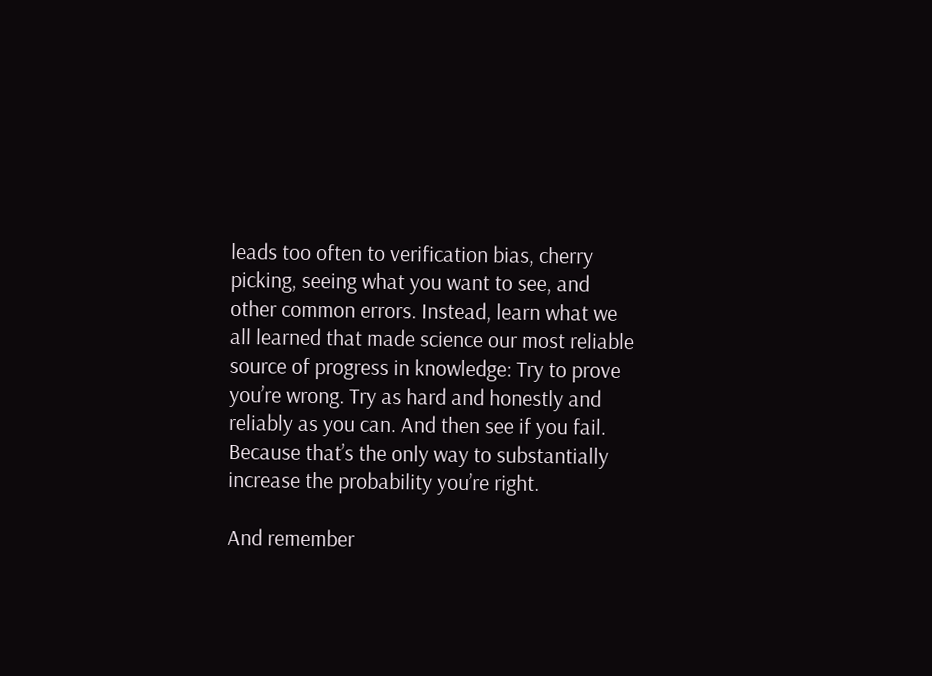leads too often to verification bias, cherry picking, seeing what you want to see, and other common errors. Instead, learn what we all learned that made science our most reliable source of progress in knowledge: Try to prove you’re wrong. Try as hard and honestly and reliably as you can. And then see if you fail. Because that’s the only way to substantially increase the probability you’re right.

And remember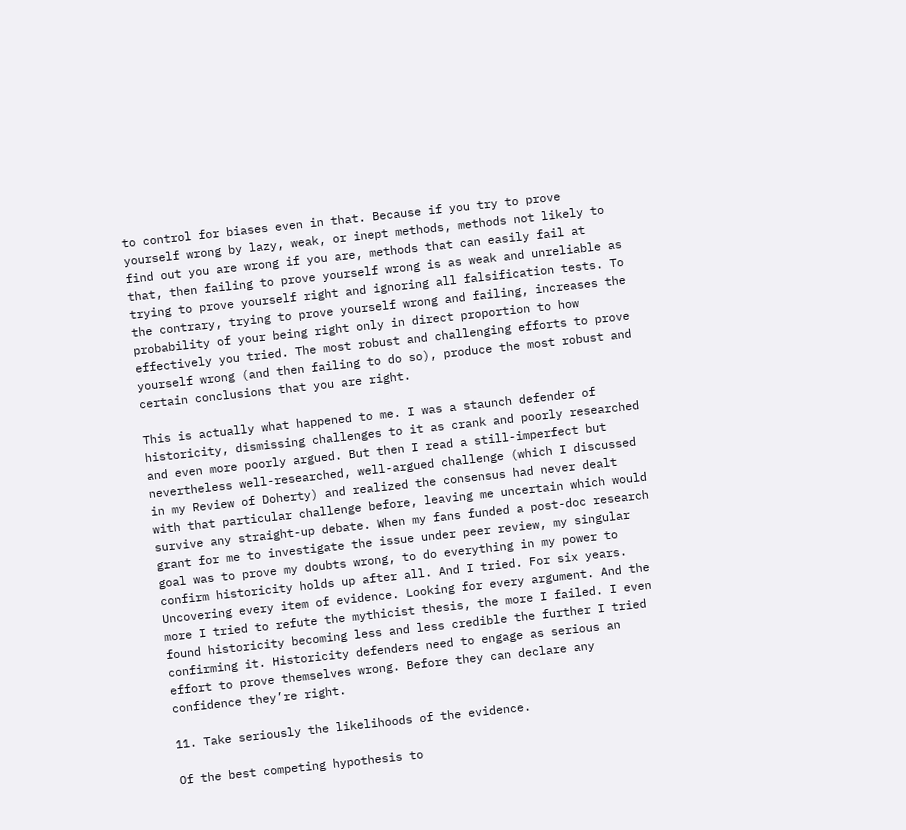to control for biases even in that. Because if you try to prove yourself wrong by lazy, weak, or inept methods, methods not likely to find out you are wrong if you are, methods that can easily fail at that, then failing to prove yourself wrong is as weak and unreliable as trying to prove yourself right and ignoring all falsification tests. To the contrary, trying to prove yourself wrong and failing, increases the probability of your being right only in direct proportion to how effectively you tried. The most robust and challenging efforts to prove yourself wrong (and then failing to do so), produce the most robust and certain conclusions that you are right.

This is actually what happened to me. I was a staunch defender of historicity, dismissing challenges to it as crank and poorly researched and even more poorly argued. But then I read a still-imperfect but nevertheless well-researched, well-argued challenge (which I discussed in my Review of Doherty) and realized the consensus had never dealt with that particular challenge before, leaving me uncertain which would survive any straight-up debate. When my fans funded a post-doc research grant for me to investigate the issue under peer review, my singular goal was to prove my doubts wrong, to do everything in my power to confirm historicity holds up after all. And I tried. For six years. Uncovering every item of evidence. Looking for every argument. And the more I tried to refute the mythicist thesis, the more I failed. I even found historicity becoming less and less credible the further I tried confirming it. Historicity defenders need to engage as serious an effort to prove themselves wrong. Before they can declare any confidence they’re right.

11. Take seriously the likelihoods of the evidence.

Of the best competing hypothesis to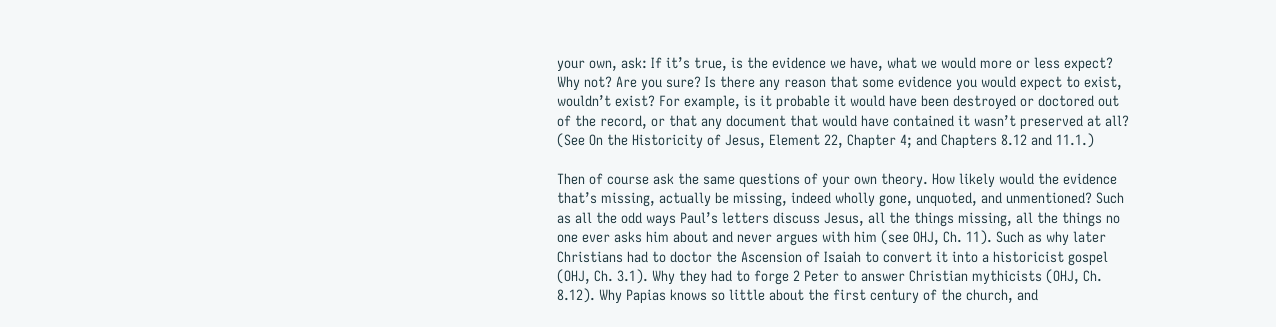your own, ask: If it’s true, is the evidence we have, what we would more or less expect? Why not? Are you sure? Is there any reason that some evidence you would expect to exist, wouldn’t exist? For example, is it probable it would have been destroyed or doctored out of the record, or that any document that would have contained it wasn’t preserved at all? (See On the Historicity of Jesus, Element 22, Chapter 4; and Chapters 8.12 and 11.1.)

Then of course ask the same questions of your own theory. How likely would the evidence that’s missing, actually be missing, indeed wholly gone, unquoted, and unmentioned? Such as all the odd ways Paul’s letters discuss Jesus, all the things missing, all the things no one ever asks him about and never argues with him (see OHJ, Ch. 11). Such as why later Christians had to doctor the Ascension of Isaiah to convert it into a historicist gospel (OHJ, Ch. 3.1). Why they had to forge 2 Peter to answer Christian mythicists (OHJ, Ch. 8.12). Why Papias knows so little about the first century of the church, and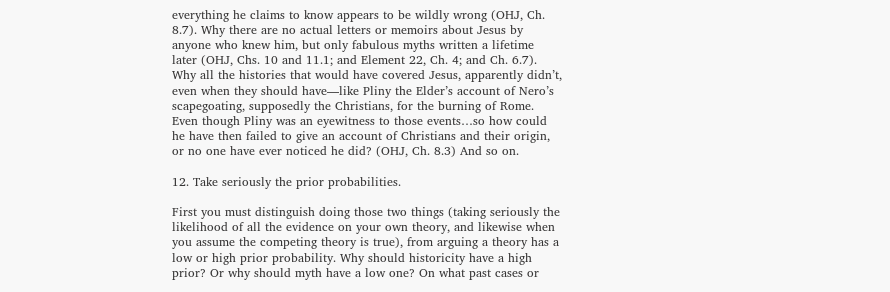everything he claims to know appears to be wildly wrong (OHJ, Ch. 8.7). Why there are no actual letters or memoirs about Jesus by anyone who knew him, but only fabulous myths written a lifetime later (OHJ, Chs. 10 and 11.1; and Element 22, Ch. 4; and Ch. 6.7). Why all the histories that would have covered Jesus, apparently didn’t, even when they should have—like Pliny the Elder’s account of Nero’s scapegoating, supposedly the Christians, for the burning of Rome. Even though Pliny was an eyewitness to those events…so how could he have then failed to give an account of Christians and their origin, or no one have ever noticed he did? (OHJ, Ch. 8.3) And so on.

12. Take seriously the prior probabilities.

First you must distinguish doing those two things (taking seriously the likelihood of all the evidence on your own theory, and likewise when you assume the competing theory is true), from arguing a theory has a low or high prior probability. Why should historicity have a high prior? Or why should myth have a low one? On what past cases or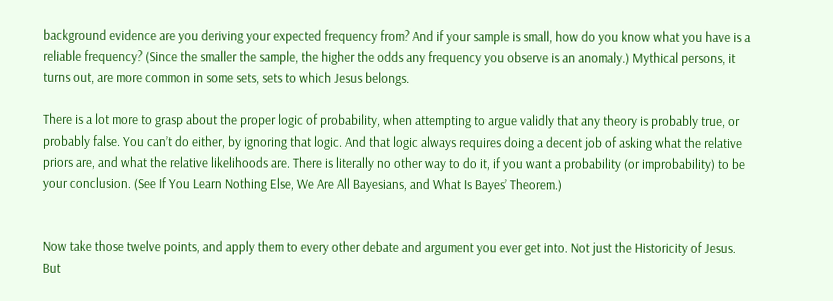background evidence are you deriving your expected frequency from? And if your sample is small, how do you know what you have is a reliable frequency? (Since the smaller the sample, the higher the odds any frequency you observe is an anomaly.) Mythical persons, it turns out, are more common in some sets, sets to which Jesus belongs.

There is a lot more to grasp about the proper logic of probability, when attempting to argue validly that any theory is probably true, or probably false. You can’t do either, by ignoring that logic. And that logic always requires doing a decent job of asking what the relative priors are, and what the relative likelihoods are. There is literally no other way to do it, if you want a probability (or improbability) to be your conclusion. (See If You Learn Nothing Else, We Are All Bayesians, and What Is Bayes’ Theorem.)


Now take those twelve points, and apply them to every other debate and argument you ever get into. Not just the Historicity of Jesus. But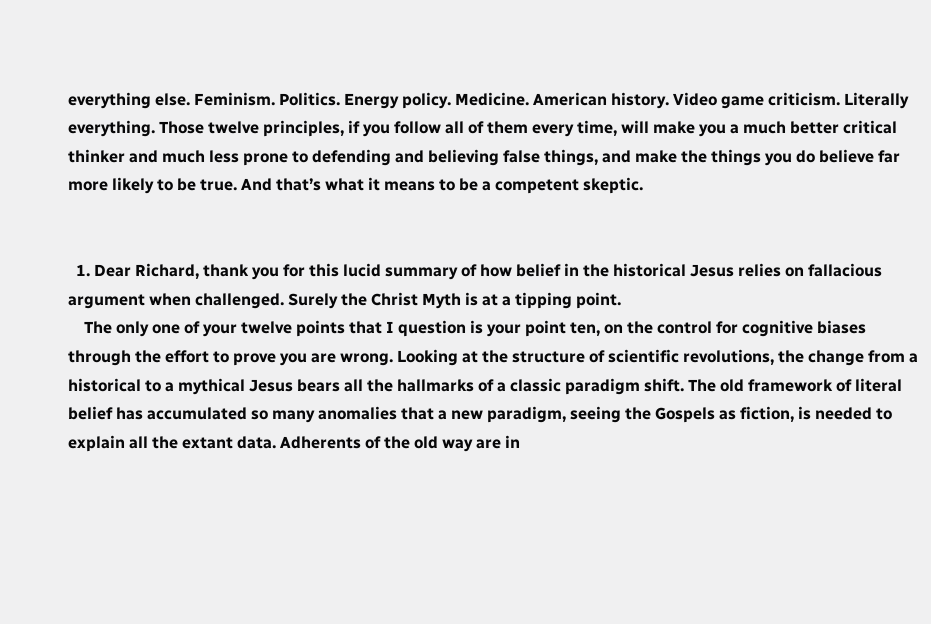everything else. Feminism. Politics. Energy policy. Medicine. American history. Video game criticism. Literally everything. Those twelve principles, if you follow all of them every time, will make you a much better critical thinker and much less prone to defending and believing false things, and make the things you do believe far more likely to be true. And that’s what it means to be a competent skeptic.


  1. Dear Richard, thank you for this lucid summary of how belief in the historical Jesus relies on fallacious argument when challenged. Surely the Christ Myth is at a tipping point.
    The only one of your twelve points that I question is your point ten, on the control for cognitive biases through the effort to prove you are wrong. Looking at the structure of scientific revolutions, the change from a historical to a mythical Jesus bears all the hallmarks of a classic paradigm shift. The old framework of literal belief has accumulated so many anomalies that a new paradigm, seeing the Gospels as fiction, is needed to explain all the extant data. Adherents of the old way are in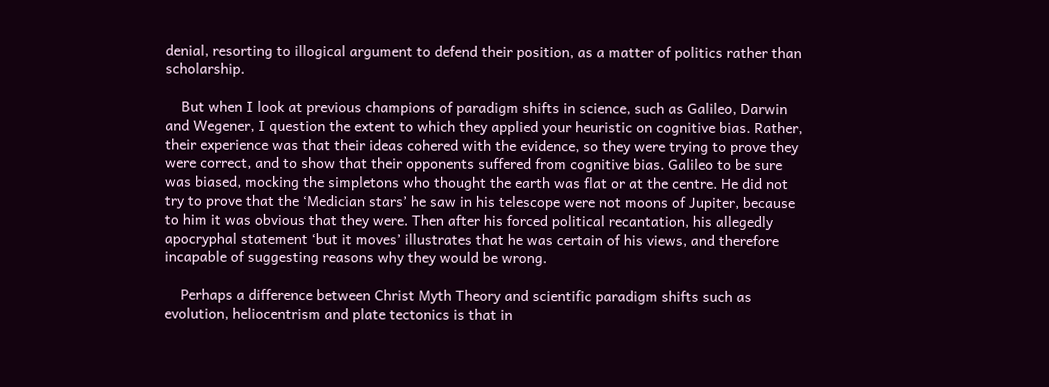denial, resorting to illogical argument to defend their position, as a matter of politics rather than scholarship.

    But when I look at previous champions of paradigm shifts in science, such as Galileo, Darwin and Wegener, I question the extent to which they applied your heuristic on cognitive bias. Rather, their experience was that their ideas cohered with the evidence, so they were trying to prove they were correct, and to show that their opponents suffered from cognitive bias. Galileo to be sure was biased, mocking the simpletons who thought the earth was flat or at the centre. He did not try to prove that the ‘Medician stars’ he saw in his telescope were not moons of Jupiter, because to him it was obvious that they were. Then after his forced political recantation, his allegedly apocryphal statement ‘but it moves’ illustrates that he was certain of his views, and therefore incapable of suggesting reasons why they would be wrong.

    Perhaps a difference between Christ Myth Theory and scientific paradigm shifts such as evolution, heliocentrism and plate tectonics is that in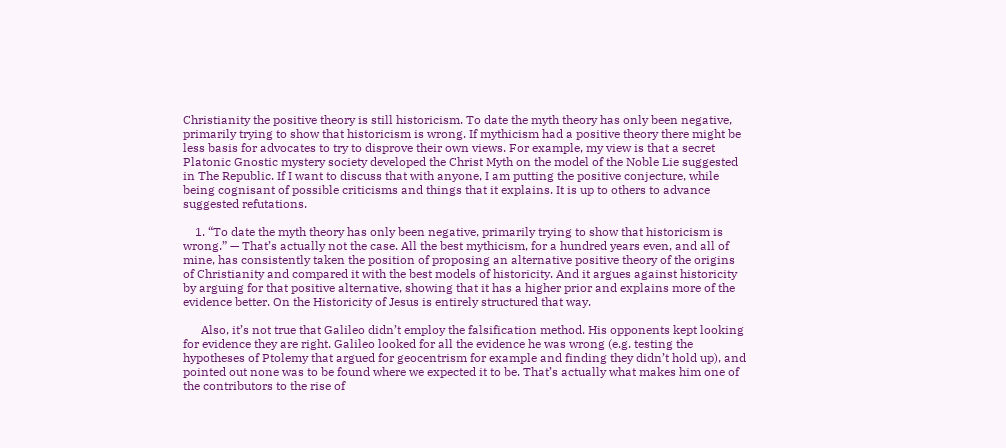Christianity the positive theory is still historicism. To date the myth theory has only been negative, primarily trying to show that historicism is wrong. If mythicism had a positive theory there might be less basis for advocates to try to disprove their own views. For example, my view is that a secret Platonic Gnostic mystery society developed the Christ Myth on the model of the Noble Lie suggested in The Republic. If I want to discuss that with anyone, I am putting the positive conjecture, while being cognisant of possible criticisms and things that it explains. It is up to others to advance suggested refutations.

    1. “To date the myth theory has only been negative, primarily trying to show that historicism is wrong.” — That’s actually not the case. All the best mythicism, for a hundred years even, and all of mine, has consistently taken the position of proposing an alternative positive theory of the origins of Christianity and compared it with the best models of historicity. And it argues against historicity by arguing for that positive alternative, showing that it has a higher prior and explains more of the evidence better. On the Historicity of Jesus is entirely structured that way.

      Also, it’s not true that Galileo didn’t employ the falsification method. His opponents kept looking for evidence they are right. Galileo looked for all the evidence he was wrong (e.g. testing the hypotheses of Ptolemy that argued for geocentrism for example and finding they didn’t hold up), and pointed out none was to be found where we expected it to be. That’s actually what makes him one of the contributors to the rise of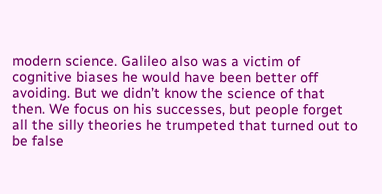modern science. Galileo also was a victim of cognitive biases he would have been better off avoiding. But we didn’t know the science of that then. We focus on his successes, but people forget all the silly theories he trumpeted that turned out to be false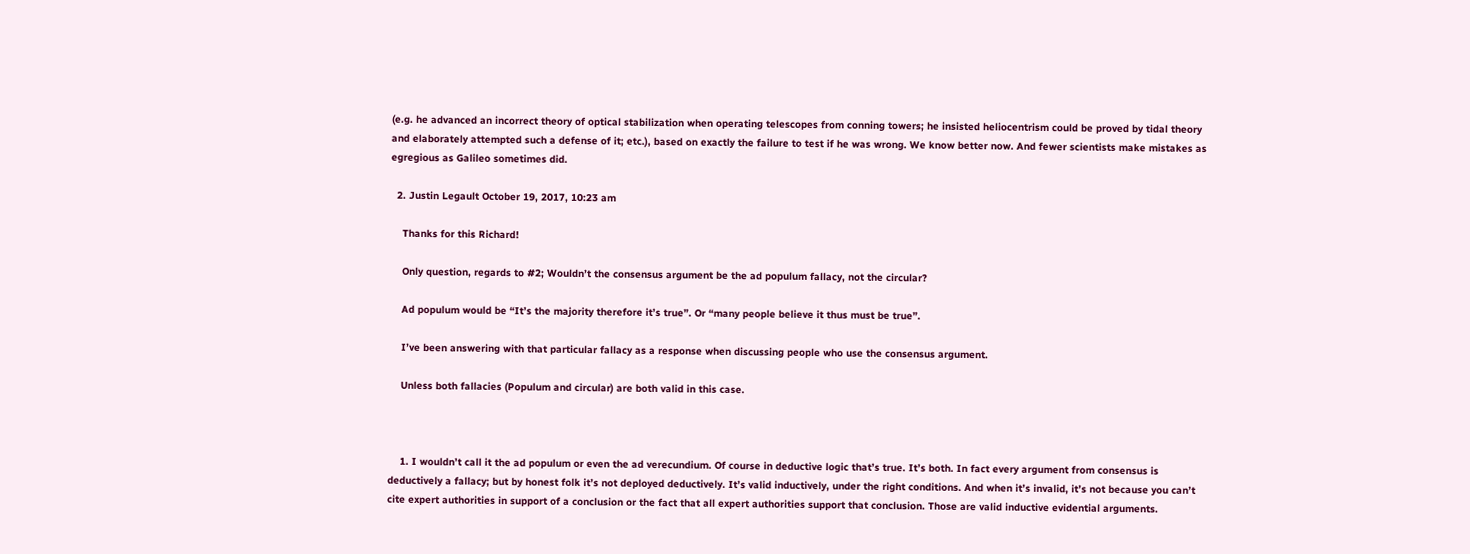(e.g. he advanced an incorrect theory of optical stabilization when operating telescopes from conning towers; he insisted heliocentrism could be proved by tidal theory and elaborately attempted such a defense of it; etc.), based on exactly the failure to test if he was wrong. We know better now. And fewer scientists make mistakes as egregious as Galileo sometimes did.

  2. Justin Legault October 19, 2017, 10:23 am

    Thanks for this Richard!

    Only question, regards to #2; Wouldn’t the consensus argument be the ad populum fallacy, not the circular?

    Ad populum would be “It’s the majority therefore it’s true”. Or “many people believe it thus must be true”.

    I’ve been answering with that particular fallacy as a response when discussing people who use the consensus argument.

    Unless both fallacies (Populum and circular) are both valid in this case.



    1. I wouldn’t call it the ad populum or even the ad verecundium. Of course in deductive logic that’s true. It’s both. In fact every argument from consensus is deductively a fallacy; but by honest folk it’s not deployed deductively. It’s valid inductively, under the right conditions. And when it’s invalid, it’s not because you can’t cite expert authorities in support of a conclusion or the fact that all expert authorities support that conclusion. Those are valid inductive evidential arguments.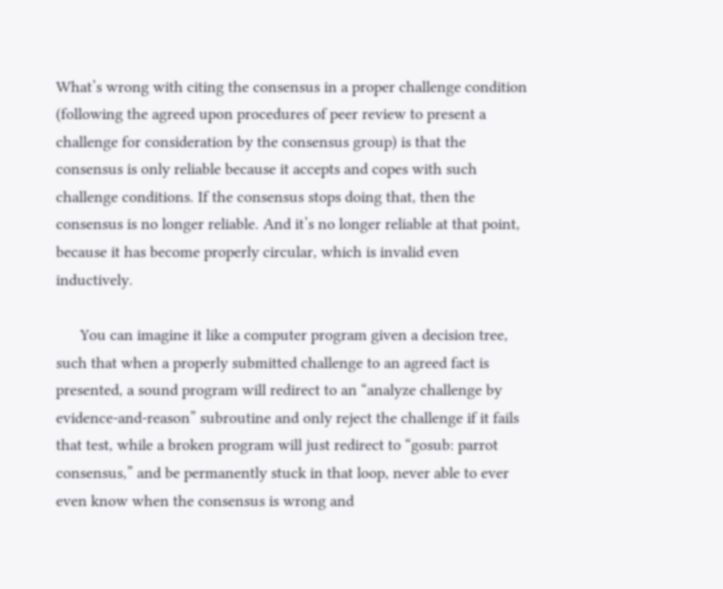What’s wrong with citing the consensus in a proper challenge condition (following the agreed upon procedures of peer review to present a challenge for consideration by the consensus group) is that the consensus is only reliable because it accepts and copes with such challenge conditions. If the consensus stops doing that, then the consensus is no longer reliable. And it’s no longer reliable at that point, because it has become properly circular, which is invalid even inductively.

      You can imagine it like a computer program given a decision tree, such that when a properly submitted challenge to an agreed fact is presented, a sound program will redirect to an “analyze challenge by evidence-and-reason” subroutine and only reject the challenge if it fails that test, while a broken program will just redirect to “gosub: parrot consensus,” and be permanently stuck in that loop, never able to ever even know when the consensus is wrong and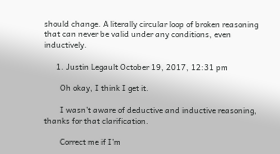should change. A literally circular loop of broken reasoning that can never be valid under any conditions, even inductively.

      1. Justin Legault October 19, 2017, 12:31 pm

        Oh okay, I think I get it.

        I wasn’t aware of deductive and inductive reasoning, thanks for that clarification.

        Correct me if I’m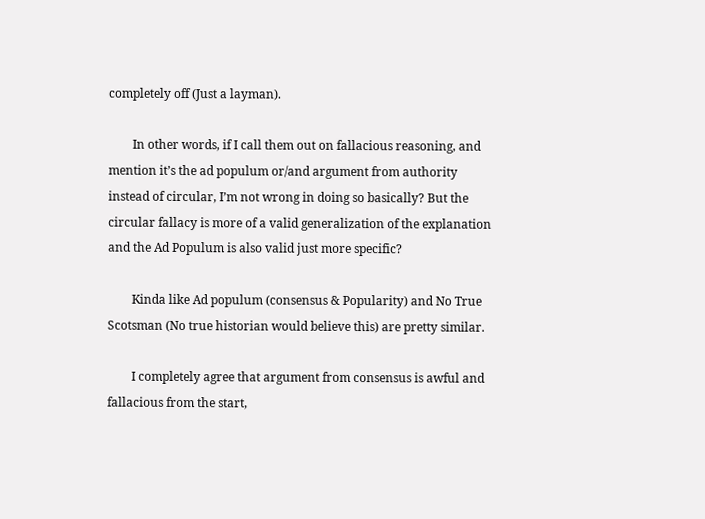completely off (Just a layman).

        In other words, if I call them out on fallacious reasoning, and mention it’s the ad populum or/and argument from authority instead of circular, I’m not wrong in doing so basically? But the circular fallacy is more of a valid generalization of the explanation and the Ad Populum is also valid just more specific?

        Kinda like Ad populum (consensus & Popularity) and No True Scotsman (No true historian would believe this) are pretty similar.

        I completely agree that argument from consensus is awful and fallacious from the start,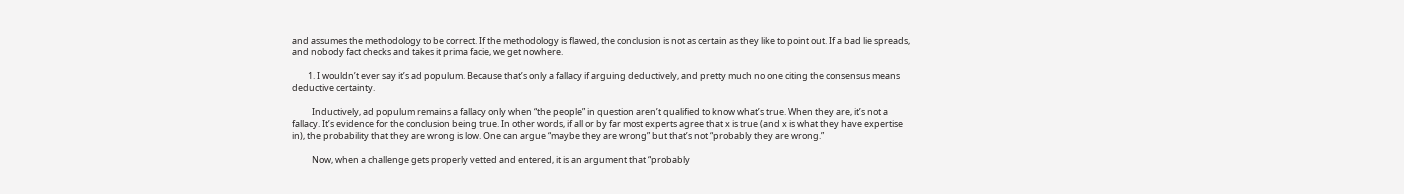and assumes the methodology to be correct. If the methodology is flawed, the conclusion is not as certain as they like to point out. If a bad lie spreads, and nobody fact checks and takes it prima facie, we get nowhere.

        1. I wouldn’t ever say it’s ad populum. Because that’s only a fallacy if arguing deductively, and pretty much no one citing the consensus means deductive certainty.

          Inductively, ad populum remains a fallacy only when “the people” in question aren’t qualified to know what’s true. When they are, it’s not a fallacy. It’s evidence for the conclusion being true. In other words, if all or by far most experts agree that x is true (and x is what they have expertise in), the probability that they are wrong is low. One can argue “maybe they are wrong” but that’s not “probably they are wrong.”

          Now, when a challenge gets properly vetted and entered, it is an argument that “probably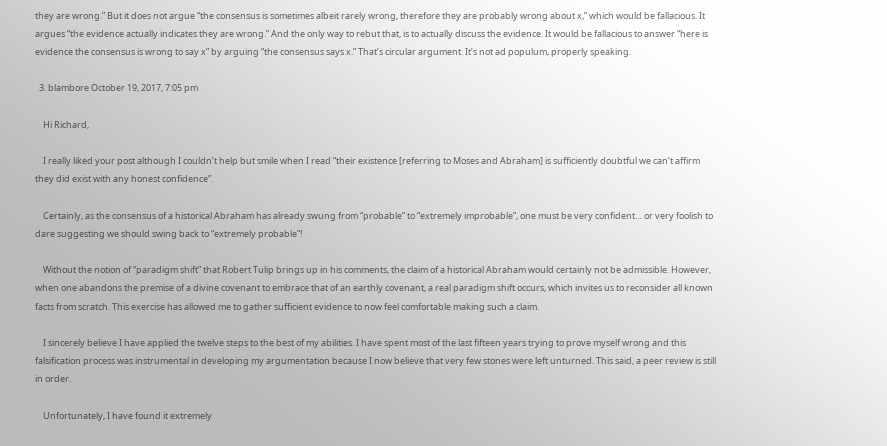they are wrong.” But it does not argue “the consensus is sometimes albeit rarely wrong, therefore they are probably wrong about x,” which would be fallacious. It argues “the evidence actually indicates they are wrong.” And the only way to rebut that, is to actually discuss the evidence. It would be fallacious to answer “here is evidence the consensus is wrong to say x” by arguing “the consensus says x.” That’s circular argument. It’s not ad populum, properly speaking.

  3. blambore October 19, 2017, 7:05 pm

    Hi Richard,

    I really liked your post although I couldn’t help but smile when I read “their existence [referring to Moses and Abraham] is sufficiently doubtful we can’t affirm they did exist with any honest confidence”.

    Certainly, as the consensus of a historical Abraham has already swung from “probable” to “extremely improbable”, one must be very confident… or very foolish to dare suggesting we should swing back to “extremely probable”!

    Without the notion of “paradigm shift” that Robert Tulip brings up in his comments, the claim of a historical Abraham would certainly not be admissible. However, when one abandons the premise of a divine covenant to embrace that of an earthly covenant, a real paradigm shift occurs, which invites us to reconsider all known facts from scratch. This exercise has allowed me to gather sufficient evidence to now feel comfortable making such a claim.

    I sincerely believe I have applied the twelve steps to the best of my abilities. I have spent most of the last fifteen years trying to prove myself wrong and this falsification process was instrumental in developing my argumentation because I now believe that very few stones were left unturned. This said, a peer review is still in order.

    Unfortunately, I have found it extremely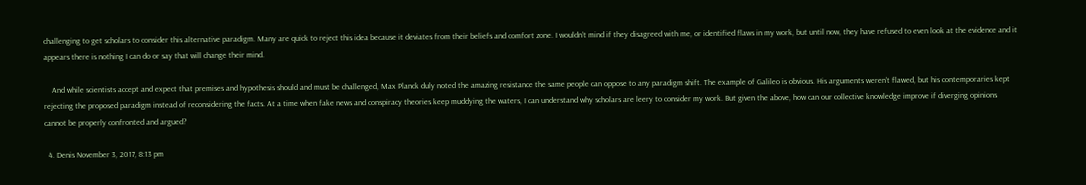challenging to get scholars to consider this alternative paradigm. Many are quick to reject this idea because it deviates from their beliefs and comfort zone. I wouldn’t mind if they disagreed with me, or identified flaws in my work, but until now, they have refused to even look at the evidence and it appears there is nothing I can do or say that will change their mind.

    And while scientists accept and expect that premises and hypothesis should and must be challenged, Max Planck duly noted the amazing resistance the same people can oppose to any paradigm shift. The example of Galileo is obvious. His arguments weren’t flawed, but his contemporaries kept rejecting the proposed paradigm instead of reconsidering the facts. At a time when fake news and conspiracy theories keep muddying the waters, I can understand why scholars are leery to consider my work. But given the above, how can our collective knowledge improve if diverging opinions cannot be properly confronted and argued?

  4. Denis November 3, 2017, 8:13 pm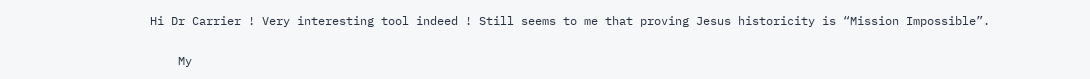Hi Dr Carrier ! Very interesting tool indeed ! Still seems to me that proving Jesus historicity is “Mission Impossible”.

    My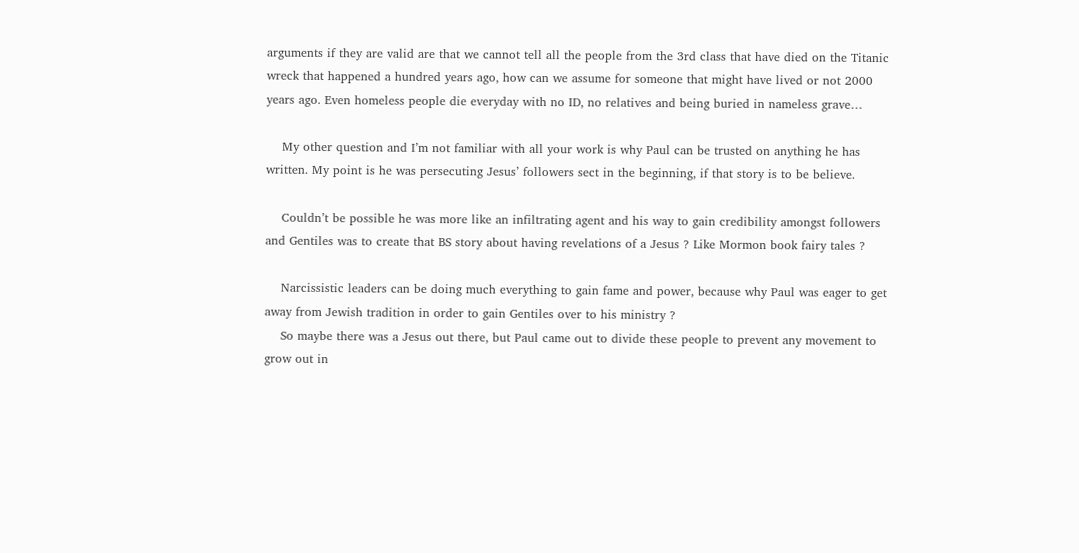arguments if they are valid are that we cannot tell all the people from the 3rd class that have died on the Titanic wreck that happened a hundred years ago, how can we assume for someone that might have lived or not 2000 years ago. Even homeless people die everyday with no ID, no relatives and being buried in nameless grave…

    My other question and I’m not familiar with all your work is why Paul can be trusted on anything he has written. My point is he was persecuting Jesus’ followers sect in the beginning, if that story is to be believe.

    Couldn’t be possible he was more like an infiltrating agent and his way to gain credibility amongst followers and Gentiles was to create that BS story about having revelations of a Jesus ? Like Mormon book fairy tales ?

    Narcissistic leaders can be doing much everything to gain fame and power, because why Paul was eager to get away from Jewish tradition in order to gain Gentiles over to his ministry ?
    So maybe there was a Jesus out there, but Paul came out to divide these people to prevent any movement to grow out in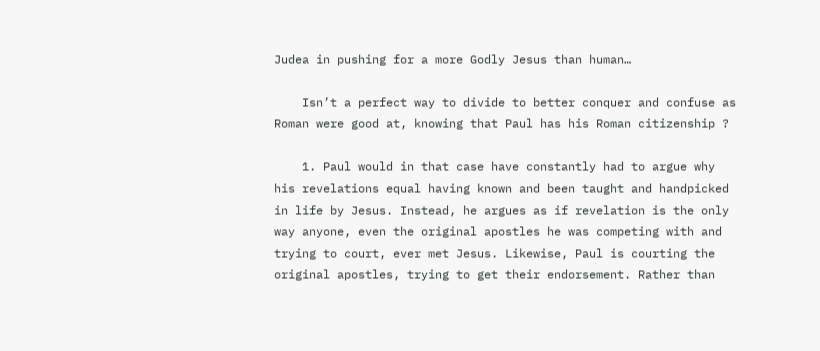Judea in pushing for a more Godly Jesus than human…

    Isn’t a perfect way to divide to better conquer and confuse as Roman were good at, knowing that Paul has his Roman citizenship ?

    1. Paul would in that case have constantly had to argue why his revelations equal having known and been taught and handpicked in life by Jesus. Instead, he argues as if revelation is the only way anyone, even the original apostles he was competing with and trying to court, ever met Jesus. Likewise, Paul is courting the original apostles, trying to get their endorsement. Rather than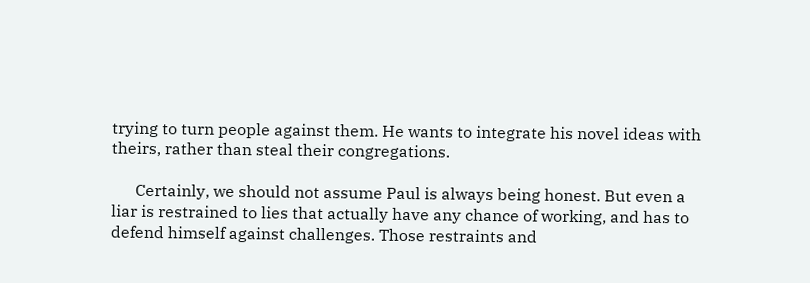trying to turn people against them. He wants to integrate his novel ideas with theirs, rather than steal their congregations.

      Certainly, we should not assume Paul is always being honest. But even a liar is restrained to lies that actually have any chance of working, and has to defend himself against challenges. Those restraints and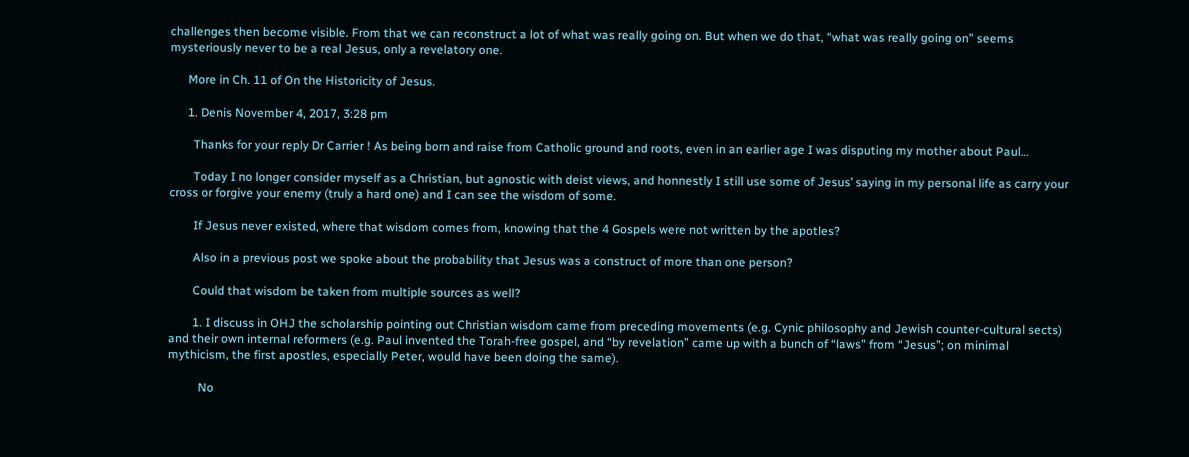challenges then become visible. From that we can reconstruct a lot of what was really going on. But when we do that, “what was really going on” seems mysteriously never to be a real Jesus, only a revelatory one.

      More in Ch. 11 of On the Historicity of Jesus.

      1. Denis November 4, 2017, 3:28 pm

        Thanks for your reply Dr Carrier ! As being born and raise from Catholic ground and roots, even in an earlier age I was disputing my mother about Paul…

        Today I no longer consider myself as a Christian, but agnostic with deist views, and honnestly I still use some of Jesus’ saying in my personal life as carry your cross or forgive your enemy (truly a hard one) and I can see the wisdom of some.

        If Jesus never existed, where that wisdom comes from, knowing that the 4 Gospels were not written by the apotles?

        Also in a previous post we spoke about the probability that Jesus was a construct of more than one person?

        Could that wisdom be taken from multiple sources as well?

        1. I discuss in OHJ the scholarship pointing out Christian wisdom came from preceding movements (e.g. Cynic philosophy and Jewish counter-cultural sects) and their own internal reformers (e.g. Paul invented the Torah-free gospel, and “by revelation” came up with a bunch of “laws” from “Jesus”; on minimal mythicism, the first apostles, especially Peter, would have been doing the same).

          No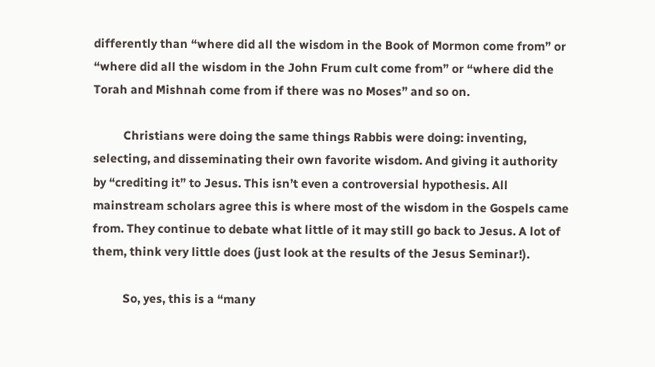differently than “where did all the wisdom in the Book of Mormon come from” or “where did all the wisdom in the John Frum cult come from” or “where did the Torah and Mishnah come from if there was no Moses” and so on.

          Christians were doing the same things Rabbis were doing: inventing, selecting, and disseminating their own favorite wisdom. And giving it authority by “crediting it” to Jesus. This isn’t even a controversial hypothesis. All mainstream scholars agree this is where most of the wisdom in the Gospels came from. They continue to debate what little of it may still go back to Jesus. A lot of them, think very little does (just look at the results of the Jesus Seminar!).

          So, yes, this is a “many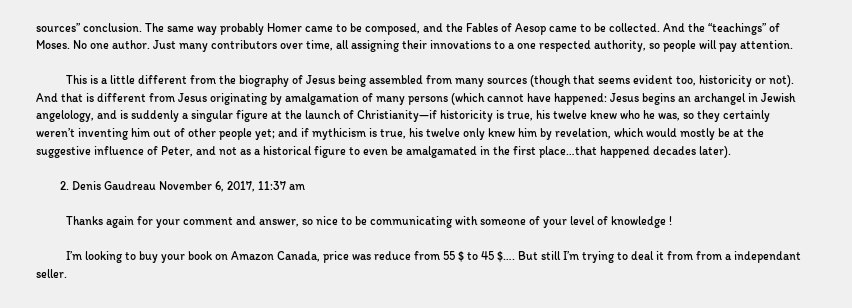sources” conclusion. The same way probably Homer came to be composed, and the Fables of Aesop came to be collected. And the “teachings” of Moses. No one author. Just many contributors over time, all assigning their innovations to a one respected authority, so people will pay attention.

          This is a little different from the biography of Jesus being assembled from many sources (though that seems evident too, historicity or not). And that is different from Jesus originating by amalgamation of many persons (which cannot have happened: Jesus begins an archangel in Jewish angelology, and is suddenly a singular figure at the launch of Christianity—if historicity is true, his twelve knew who he was, so they certainly weren’t inventing him out of other people yet; and if mythicism is true, his twelve only knew him by revelation, which would mostly be at the suggestive influence of Peter, and not as a historical figure to even be amalgamated in the first place…that happened decades later).

        2. Denis Gaudreau November 6, 2017, 11:37 am

          Thanks again for your comment and answer, so nice to be communicating with someone of your level of knowledge !

          I’m looking to buy your book on Amazon Canada, price was reduce from 55 $ to 45 $…. But still I’m trying to deal it from from a independant seller.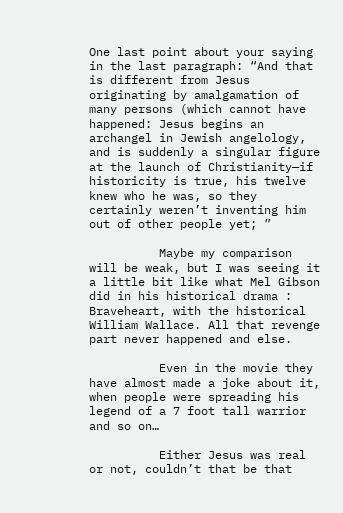One last point about your saying in the last paragraph: “And that is different from Jesus originating by amalgamation of many persons (which cannot have happened: Jesus begins an archangel in Jewish angelology, and is suddenly a singular figure at the launch of Christianity—if historicity is true, his twelve knew who he was, so they certainly weren’t inventing him out of other people yet; ”

          Maybe my comparison will be weak, but I was seeing it a little bit like what Mel Gibson did in his historical drama : Braveheart, with the historical William Wallace. All that revenge part never happened and else.

          Even in the movie they have almost made a joke about it, when people were spreading his legend of a 7 foot tall warrior and so on…

          Either Jesus was real or not, couldn’t that be that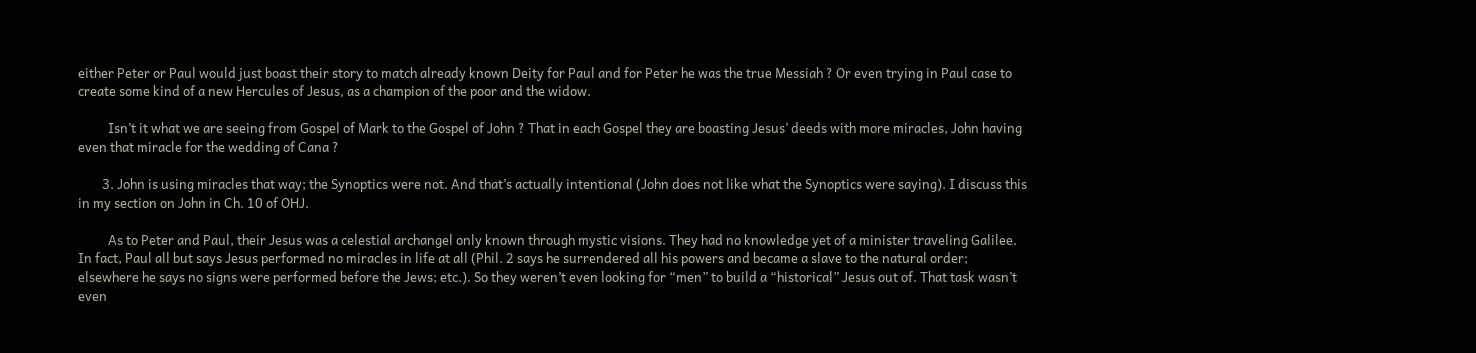either Peter or Paul would just boast their story to match already known Deity for Paul and for Peter he was the true Messiah ? Or even trying in Paul case to create some kind of a new Hercules of Jesus, as a champion of the poor and the widow.

          Isn’t it what we are seeing from Gospel of Mark to the Gospel of John ? That in each Gospel they are boasting Jesus’ deeds with more miracles, John having even that miracle for the wedding of Cana ?

        3. John is using miracles that way; the Synoptics were not. And that’s actually intentional (John does not like what the Synoptics were saying). I discuss this in my section on John in Ch. 10 of OHJ.

          As to Peter and Paul, their Jesus was a celestial archangel only known through mystic visions. They had no knowledge yet of a minister traveling Galilee. In fact, Paul all but says Jesus performed no miracles in life at all (Phil. 2 says he surrendered all his powers and became a slave to the natural order; elsewhere he says no signs were performed before the Jews; etc.). So they weren’t even looking for “men” to build a “historical” Jesus out of. That task wasn’t even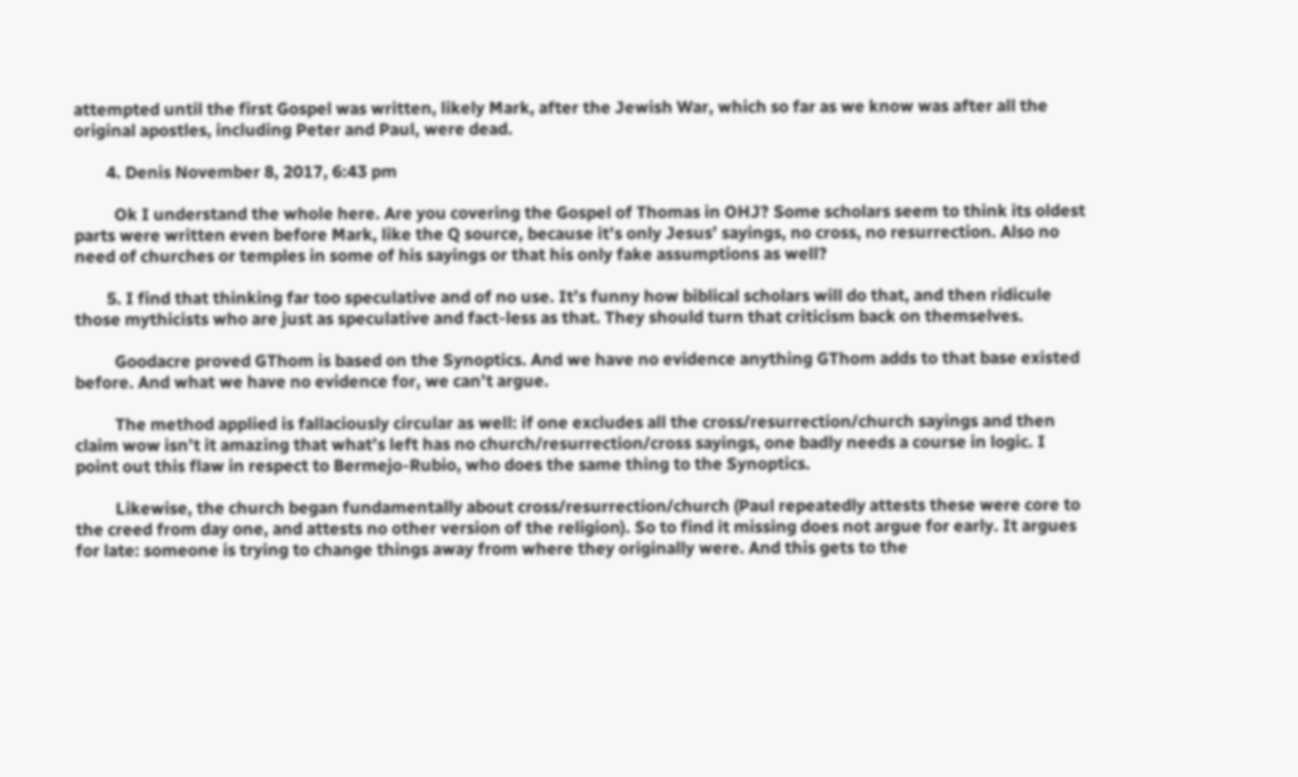attempted until the first Gospel was written, likely Mark, after the Jewish War, which so far as we know was after all the original apostles, including Peter and Paul, were dead.

        4. Denis November 8, 2017, 6:43 pm

          Ok I understand the whole here. Are you covering the Gospel of Thomas in OHJ? Some scholars seem to think its oldest parts were written even before Mark, like the Q source, because it’s only Jesus’ sayings, no cross, no resurrection. Also no need of churches or temples in some of his sayings or that his only fake assumptions as well?

        5. I find that thinking far too speculative and of no use. It’s funny how biblical scholars will do that, and then ridicule those mythicists who are just as speculative and fact-less as that. They should turn that criticism back on themselves.

          Goodacre proved GThom is based on the Synoptics. And we have no evidence anything GThom adds to that base existed before. And what we have no evidence for, we can’t argue.

          The method applied is fallaciously circular as well: if one excludes all the cross/resurrection/church sayings and then claim wow isn’t it amazing that what’s left has no church/resurrection/cross sayings, one badly needs a course in logic. I point out this flaw in respect to Bermejo-Rubio, who does the same thing to the Synoptics.

          Likewise, the church began fundamentally about cross/resurrection/church (Paul repeatedly attests these were core to the creed from day one, and attests no other version of the religion). So to find it missing does not argue for early. It argues for late: someone is trying to change things away from where they originally were. And this gets to the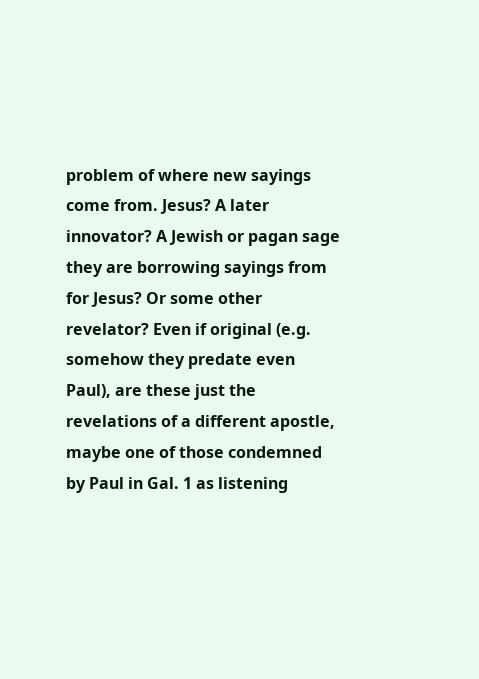problem of where new sayings come from. Jesus? A later innovator? A Jewish or pagan sage they are borrowing sayings from for Jesus? Or some other revelator? Even if original (e.g. somehow they predate even Paul), are these just the revelations of a different apostle, maybe one of those condemned by Paul in Gal. 1 as listening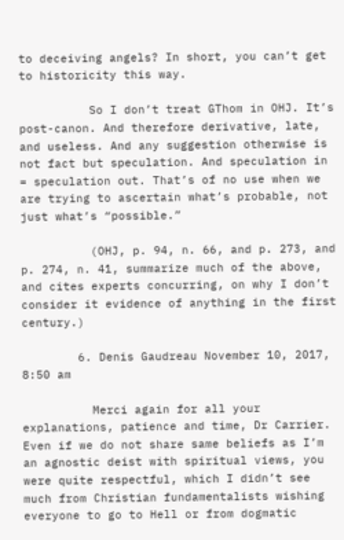to deceiving angels? In short, you can’t get to historicity this way.

          So I don’t treat GThom in OHJ. It’s post-canon. And therefore derivative, late, and useless. And any suggestion otherwise is not fact but speculation. And speculation in = speculation out. That’s of no use when we are trying to ascertain what’s probable, not just what’s “possible.”

          (OHJ, p. 94, n. 66, and p. 273, and p. 274, n. 41, summarize much of the above, and cites experts concurring, on why I don’t consider it evidence of anything in the first century.)

        6. Denis Gaudreau November 10, 2017, 8:50 am

          Merci again for all your explanations, patience and time, Dr Carrier. Even if we do not share same beliefs as I’m an agnostic deist with spiritual views, you were quite respectful, which I didn’t see much from Christian fundamentalists wishing everyone to go to Hell or from dogmatic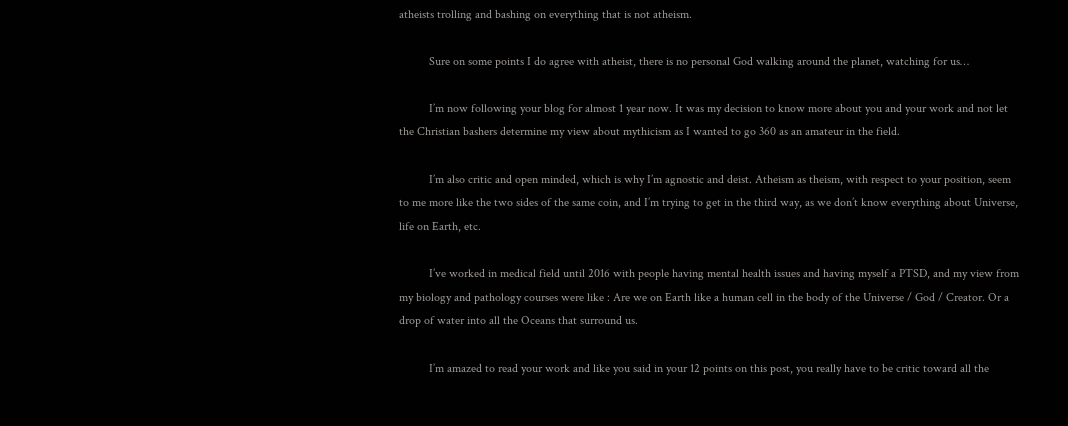atheists trolling and bashing on everything that is not atheism.

          Sure on some points I do agree with atheist, there is no personal God walking around the planet, watching for us…

          I’m now following your blog for almost 1 year now. It was my decision to know more about you and your work and not let the Christian bashers determine my view about mythicism as I wanted to go 360 as an amateur in the field.

          I’m also critic and open minded, which is why I’m agnostic and deist. Atheism as theism, with respect to your position, seem to me more like the two sides of the same coin, and I’m trying to get in the third way, as we don’t know everything about Universe, life on Earth, etc.

          I’ve worked in medical field until 2016 with people having mental health issues and having myself a PTSD, and my view from my biology and pathology courses were like : Are we on Earth like a human cell in the body of the Universe / God / Creator. Or a drop of water into all the Oceans that surround us.

          I’m amazed to read your work and like you said in your 12 points on this post, you really have to be critic toward all the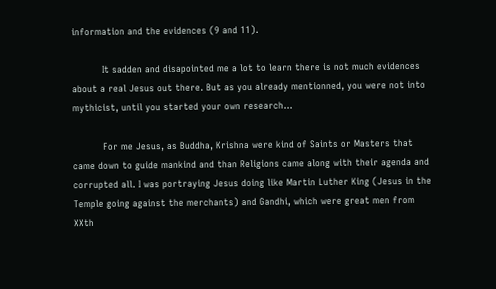information and the evidences (9 and 11).

          It sadden and disapointed me a lot to learn there is not much evidences about a real Jesus out there. But as you already mentionned, you were not into mythicist, until you started your own research…

          For me Jesus, as Buddha, Krishna were kind of Saints or Masters that came down to guide mankind and than Religions came along with their agenda and corrupted all. I was portraying Jesus doing like Martin Luther King (Jesus in the Temple going against the merchants) and Gandhi, which were great men from XXth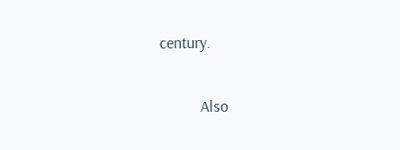century.

          Also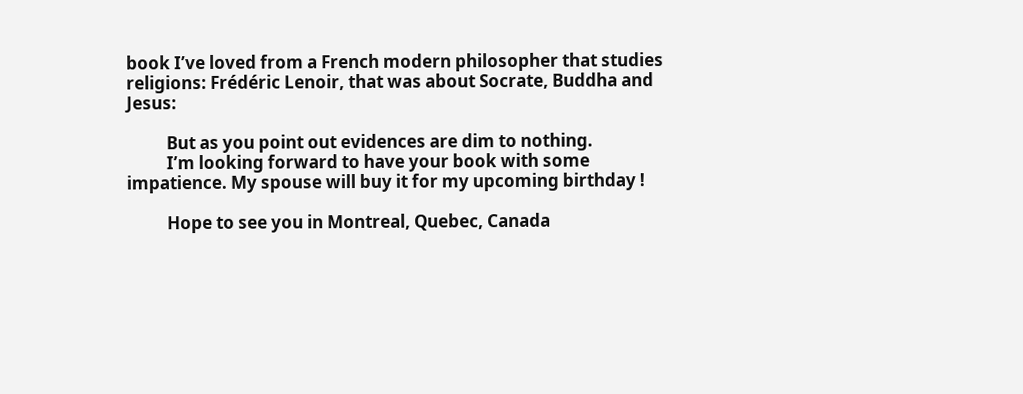book I’ve loved from a French modern philosopher that studies religions: Frédéric Lenoir, that was about Socrate, Buddha and Jesus:

          But as you point out evidences are dim to nothing.
          I’m looking forward to have your book with some impatience. My spouse will buy it for my upcoming birthday !

          Hope to see you in Montreal, Quebec, Canada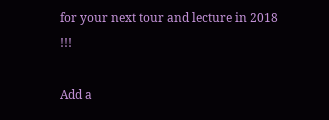for your next tour and lecture in 2018 !!!

Add a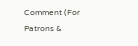Comment (For Patrons &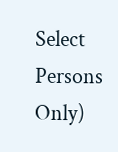Select Persons Only)